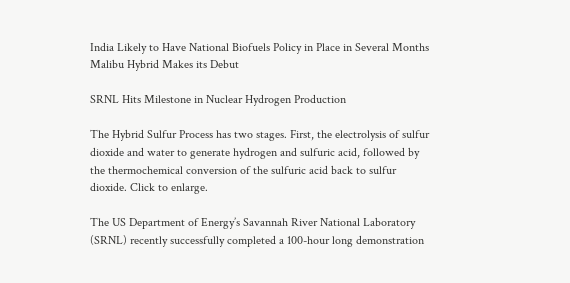India Likely to Have National Biofuels Policy in Place in Several Months
Malibu Hybrid Makes its Debut

SRNL Hits Milestone in Nuclear Hydrogen Production

The Hybrid Sulfur Process has two stages. First, the electrolysis of sulfur dioxide and water to generate hydrogen and sulfuric acid, followed by the thermochemical conversion of the sulfuric acid back to sulfur dioxide. Click to enlarge.

The US Department of Energy’s Savannah River National Laboratory (SRNL) recently successfully completed a 100-hour long demonstration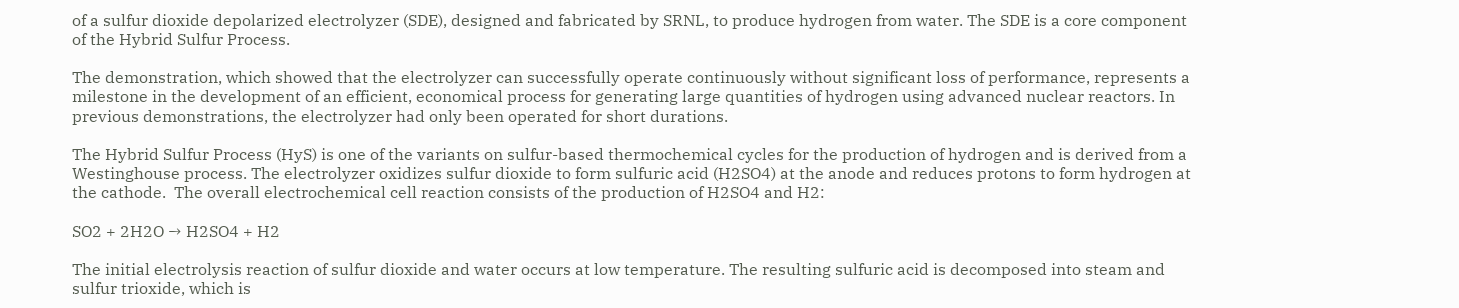of a sulfur dioxide depolarized electrolyzer (SDE), designed and fabricated by SRNL, to produce hydrogen from water. The SDE is a core component of the Hybrid Sulfur Process.

The demonstration, which showed that the electrolyzer can successfully operate continuously without significant loss of performance, represents a milestone in the development of an efficient, economical process for generating large quantities of hydrogen using advanced nuclear reactors. In previous demonstrations, the electrolyzer had only been operated for short durations.

The Hybrid Sulfur Process (HyS) is one of the variants on sulfur-based thermochemical cycles for the production of hydrogen and is derived from a Westinghouse process. The electrolyzer oxidizes sulfur dioxide to form sulfuric acid (H2SO4) at the anode and reduces protons to form hydrogen at the cathode.  The overall electrochemical cell reaction consists of the production of H2SO4 and H2:

SO2 + 2H2O → H2SO4 + H2

The initial electrolysis reaction of sulfur dioxide and water occurs at low temperature. The resulting sulfuric acid is decomposed into steam and sulfur trioxide, which is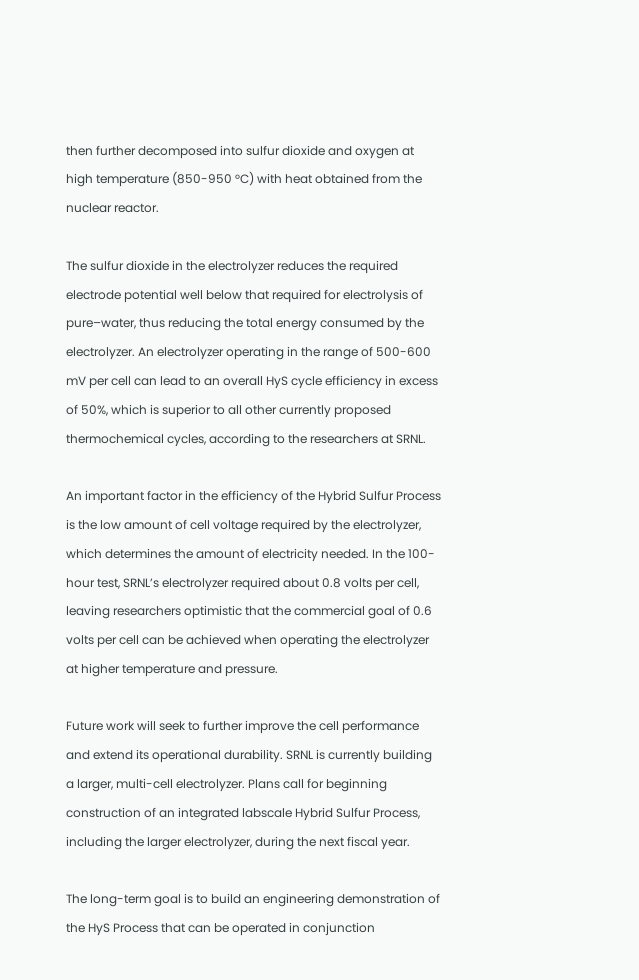then further decomposed into sulfur dioxide and oxygen at high temperature (850-950 °C) with heat obtained from the nuclear reactor.

The sulfur dioxide in the electrolyzer reduces the required electrode potential well below that required for electrolysis of pure–water, thus reducing the total energy consumed by the electrolyzer. An electrolyzer operating in the range of 500-600 mV per cell can lead to an overall HyS cycle efficiency in excess of 50%, which is superior to all other currently proposed thermochemical cycles, according to the researchers at SRNL.

An important factor in the efficiency of the Hybrid Sulfur Process is the low amount of cell voltage required by the electrolyzer, which determines the amount of electricity needed. In the 100-hour test, SRNL’s electrolyzer required about 0.8 volts per cell, leaving researchers optimistic that the commercial goal of 0.6 volts per cell can be achieved when operating the electrolyzer at higher temperature and pressure.

Future work will seek to further improve the cell performance and extend its operational durability. SRNL is currently building a larger, multi-cell electrolyzer. Plans call for beginning construction of an integrated labscale Hybrid Sulfur Process, including the larger electrolyzer, during the next fiscal year.

The long-term goal is to build an engineering demonstration of the HyS Process that can be operated in conjunction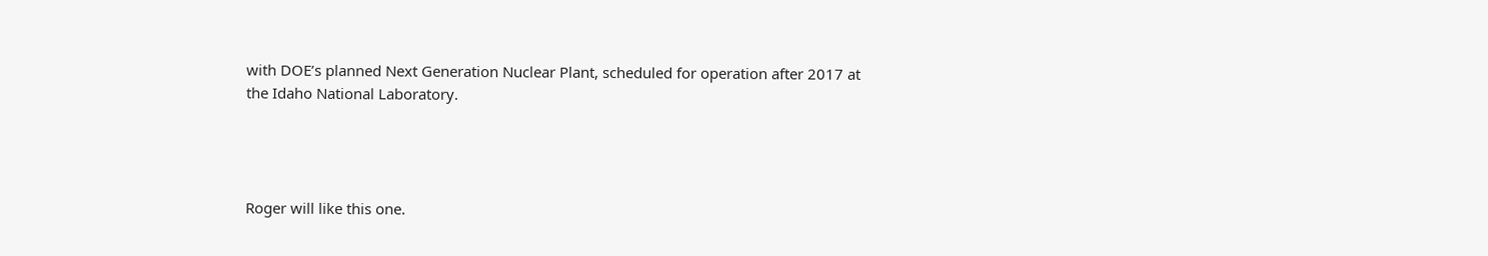with DOE’s planned Next Generation Nuclear Plant, scheduled for operation after 2017 at the Idaho National Laboratory.




Roger will like this one.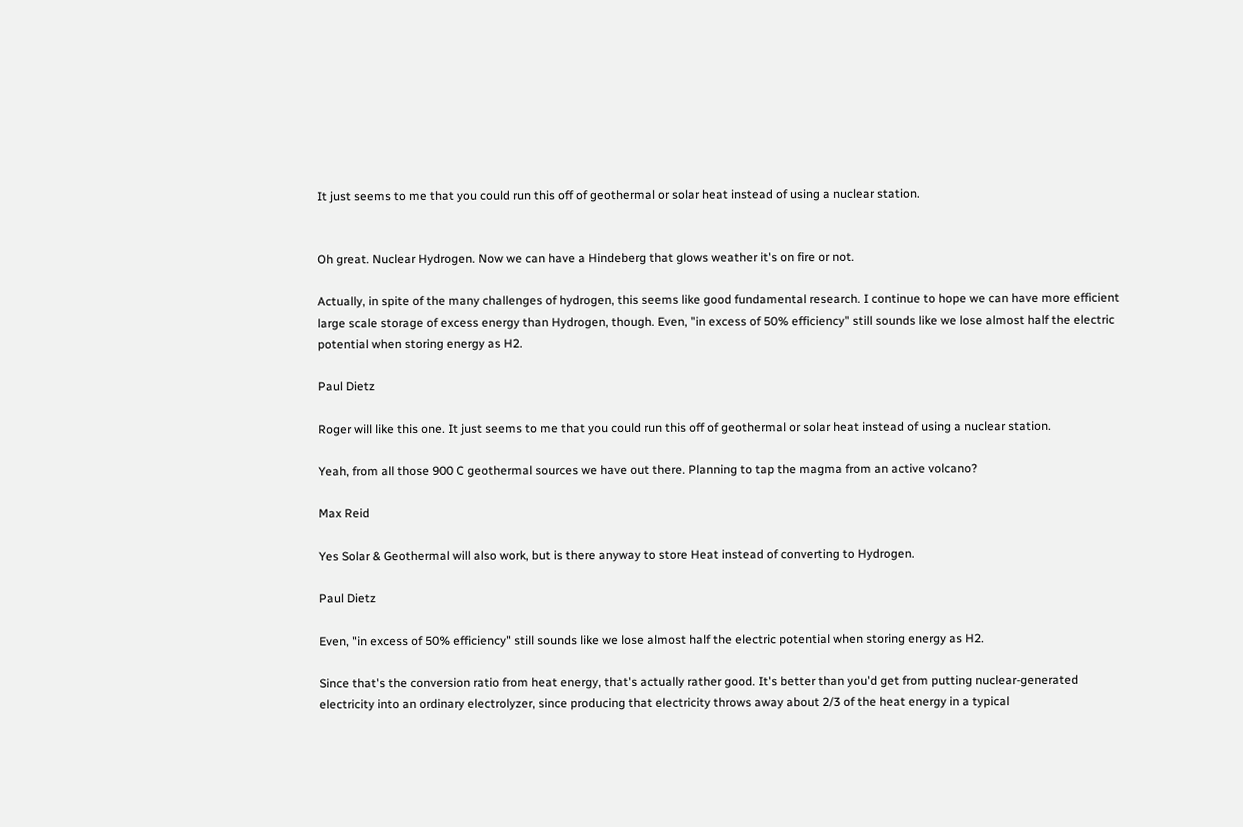It just seems to me that you could run this off of geothermal or solar heat instead of using a nuclear station.


Oh great. Nuclear Hydrogen. Now we can have a Hindeberg that glows weather it's on fire or not.

Actually, in spite of the many challenges of hydrogen, this seems like good fundamental research. I continue to hope we can have more efficient large scale storage of excess energy than Hydrogen, though. Even, "in excess of 50% efficiency" still sounds like we lose almost half the electric potential when storing energy as H2.

Paul Dietz

Roger will like this one. It just seems to me that you could run this off of geothermal or solar heat instead of using a nuclear station.

Yeah, from all those 900 C geothermal sources we have out there. Planning to tap the magma from an active volcano?

Max Reid

Yes Solar & Geothermal will also work, but is there anyway to store Heat instead of converting to Hydrogen.

Paul Dietz

Even, "in excess of 50% efficiency" still sounds like we lose almost half the electric potential when storing energy as H2.

Since that's the conversion ratio from heat energy, that's actually rather good. It's better than you'd get from putting nuclear-generated electricity into an ordinary electrolyzer, since producing that electricity throws away about 2/3 of the heat energy in a typical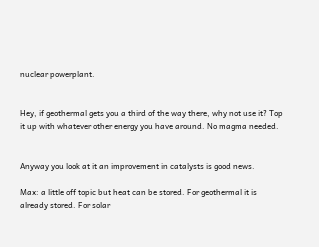nuclear powerplant.


Hey, if geothermal gets you a third of the way there, why not use it? Top it up with whatever other energy you have around. No magma needed.


Anyway you look at it an improvement in catalysts is good news.

Max: a little off topic but heat can be stored. For geothermal it is already stored. For solar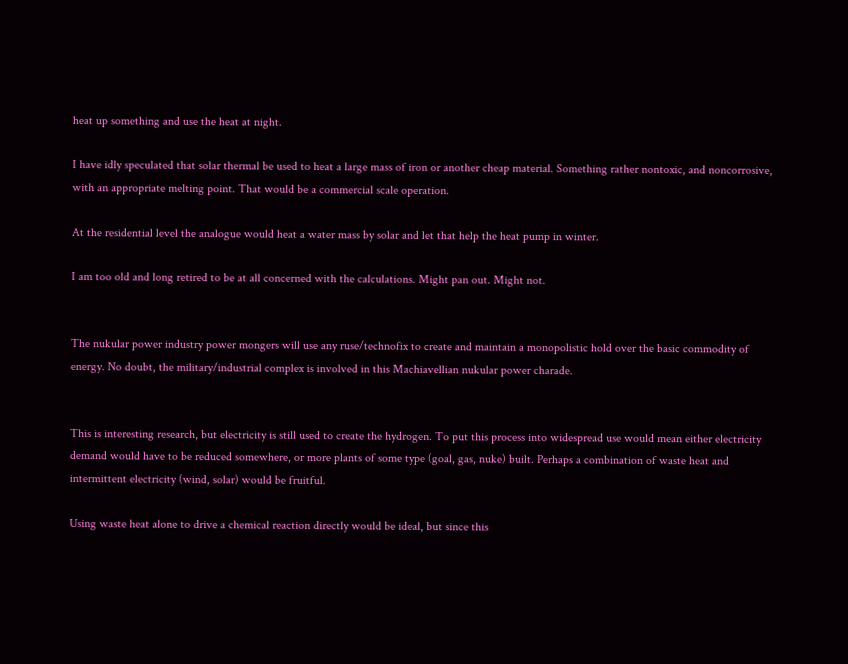heat up something and use the heat at night.

I have idly speculated that solar thermal be used to heat a large mass of iron or another cheap material. Something rather nontoxic, and noncorrosive, with an appropriate melting point. That would be a commercial scale operation.

At the residential level the analogue would heat a water mass by solar and let that help the heat pump in winter.

I am too old and long retired to be at all concerned with the calculations. Might pan out. Might not.


The nukular power industry power mongers will use any ruse/technofix to create and maintain a monopolistic hold over the basic commodity of energy. No doubt, the military/industrial complex is involved in this Machiavellian nukular power charade.


This is interesting research, but electricity is still used to create the hydrogen. To put this process into widespread use would mean either electricity demand would have to be reduced somewhere, or more plants of some type (goal, gas, nuke) built. Perhaps a combination of waste heat and intermittent electricity (wind, solar) would be fruitful.

Using waste heat alone to drive a chemical reaction directly would be ideal, but since this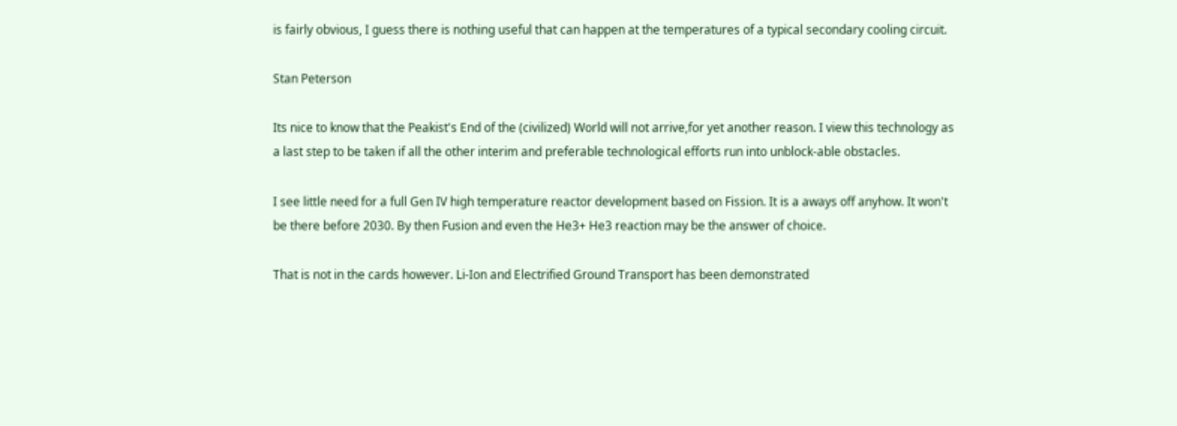is fairly obvious, I guess there is nothing useful that can happen at the temperatures of a typical secondary cooling circuit.

Stan Peterson

Its nice to know that the Peakist's End of the (civilized) World will not arrive,for yet another reason. I view this technology as a last step to be taken if all the other interim and preferable technological efforts run into unblock-able obstacles.

I see little need for a full Gen IV high temperature reactor development based on Fission. It is a aways off anyhow. It won't be there before 2030. By then Fusion and even the He3+ He3 reaction may be the answer of choice.

That is not in the cards however. Li-Ion and Electrified Ground Transport has been demonstrated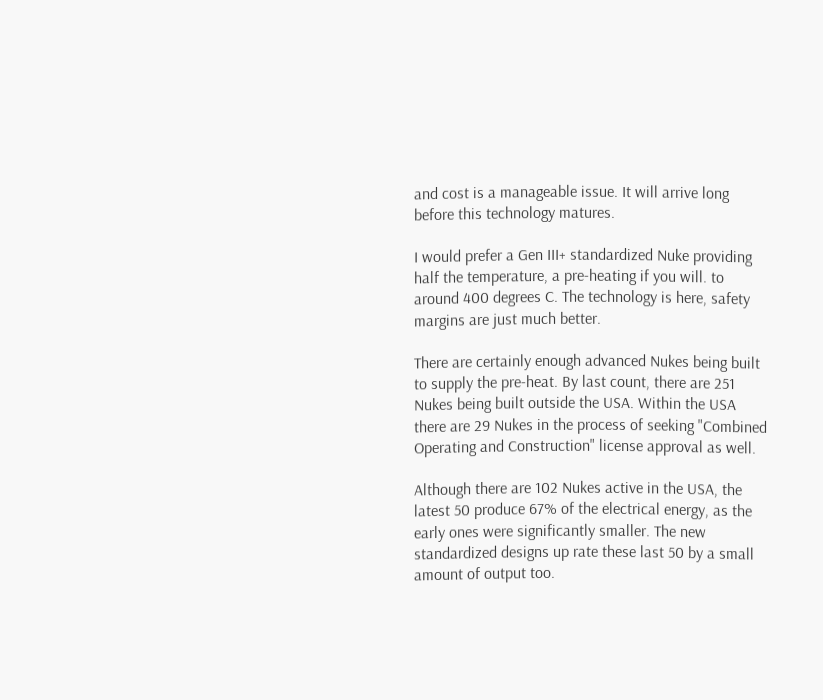and cost is a manageable issue. It will arrive long before this technology matures.

I would prefer a Gen III+ standardized Nuke providing half the temperature, a pre-heating if you will. to around 400 degrees C. The technology is here, safety margins are just much better.

There are certainly enough advanced Nukes being built to supply the pre-heat. By last count, there are 251 Nukes being built outside the USA. Within the USA there are 29 Nukes in the process of seeking "Combined Operating and Construction" license approval as well.

Although there are 102 Nukes active in the USA, the latest 50 produce 67% of the electrical energy, as the early ones were significantly smaller. The new standardized designs up rate these last 50 by a small amount of output too.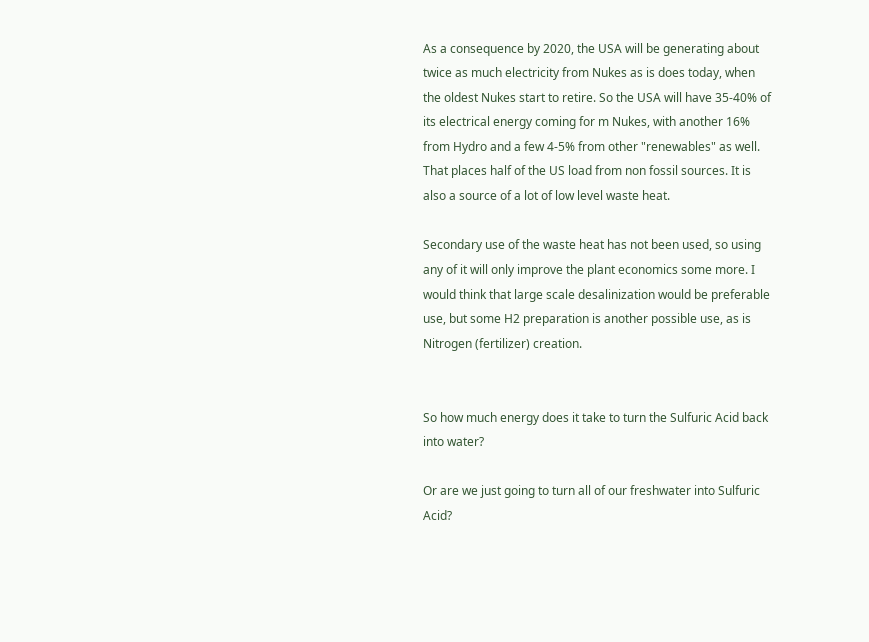As a consequence by 2020, the USA will be generating about twice as much electricity from Nukes as is does today, when the oldest Nukes start to retire. So the USA will have 35-40% of its electrical energy coming for m Nukes, with another 16% from Hydro and a few 4-5% from other "renewables" as well. That places half of the US load from non fossil sources. It is also a source of a lot of low level waste heat.

Secondary use of the waste heat has not been used, so using any of it will only improve the plant economics some more. I would think that large scale desalinization would be preferable use, but some H2 preparation is another possible use, as is Nitrogen (fertilizer) creation.


So how much energy does it take to turn the Sulfuric Acid back into water?

Or are we just going to turn all of our freshwater into Sulfuric Acid?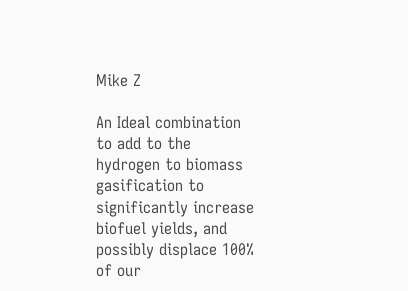Mike Z

An Ideal combination to add to the hydrogen to biomass gasification to significantly increase biofuel yields, and possibly displace 100% of our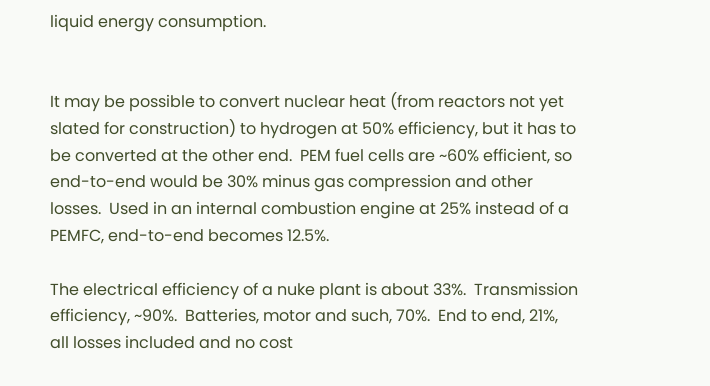liquid energy consumption.


It may be possible to convert nuclear heat (from reactors not yet slated for construction) to hydrogen at 50% efficiency, but it has to be converted at the other end.  PEM fuel cells are ~60% efficient, so end-to-end would be 30% minus gas compression and other losses.  Used in an internal combustion engine at 25% instead of a PEMFC, end-to-end becomes 12.5%.

The electrical efficiency of a nuke plant is about 33%.  Transmission efficiency, ~90%.  Batteries, motor and such, 70%.  End to end, 21%, all losses included and no cost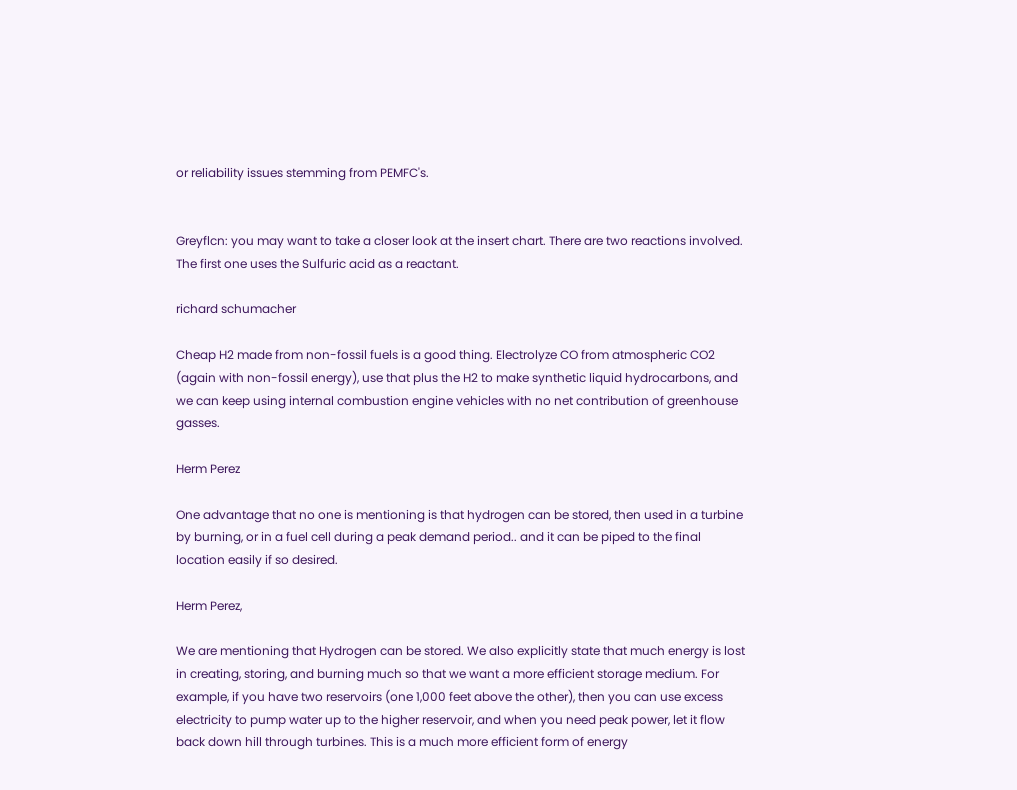or reliability issues stemming from PEMFC's.


Greyflcn: you may want to take a closer look at the insert chart. There are two reactions involved. The first one uses the Sulfuric acid as a reactant.

richard schumacher

Cheap H2 made from non-fossil fuels is a good thing. Electrolyze CO from atmospheric CO2 (again with non-fossil energy), use that plus the H2 to make synthetic liquid hydrocarbons, and we can keep using internal combustion engine vehicles with no net contribution of greenhouse gasses.

Herm Perez

One advantage that no one is mentioning is that hydrogen can be stored, then used in a turbine by burning, or in a fuel cell during a peak demand period.. and it can be piped to the final location easily if so desired.

Herm Perez,

We are mentioning that Hydrogen can be stored. We also explicitly state that much energy is lost in creating, storing, and burning much so that we want a more efficient storage medium. For example, if you have two reservoirs (one 1,000 feet above the other), then you can use excess electricity to pump water up to the higher reservoir, and when you need peak power, let it flow back down hill through turbines. This is a much more efficient form of energy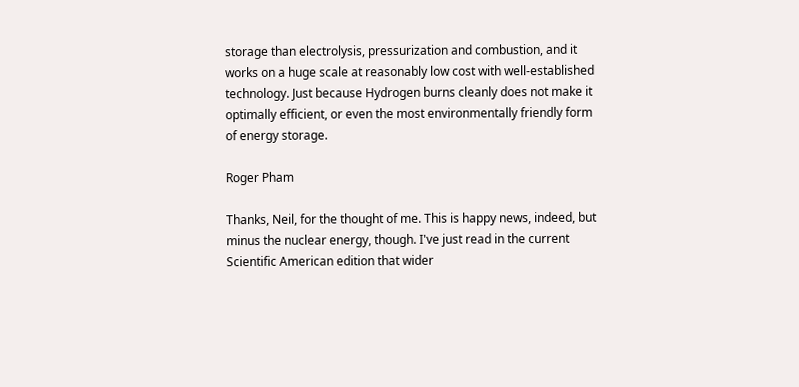storage than electrolysis, pressurization and combustion, and it works on a huge scale at reasonably low cost with well-established technology. Just because Hydrogen burns cleanly does not make it optimally efficient, or even the most environmentally friendly form of energy storage.

Roger Pham

Thanks, Neil, for the thought of me. This is happy news, indeed, but minus the nuclear energy, though. I've just read in the current Scientific American edition that wider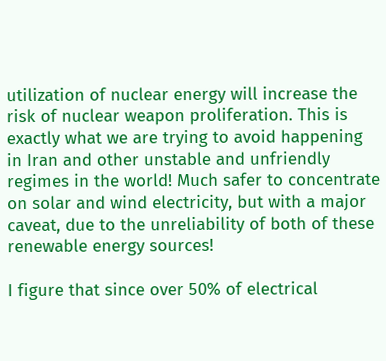utilization of nuclear energy will increase the risk of nuclear weapon proliferation. This is exactly what we are trying to avoid happening in Iran and other unstable and unfriendly regimes in the world! Much safer to concentrate on solar and wind electricity, but with a major caveat, due to the unreliability of both of these renewable energy sources!

I figure that since over 50% of electrical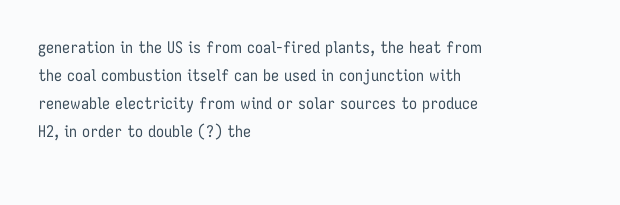generation in the US is from coal-fired plants, the heat from the coal combustion itself can be used in conjunction with renewable electricity from wind or solar sources to produce H2, in order to double (?) the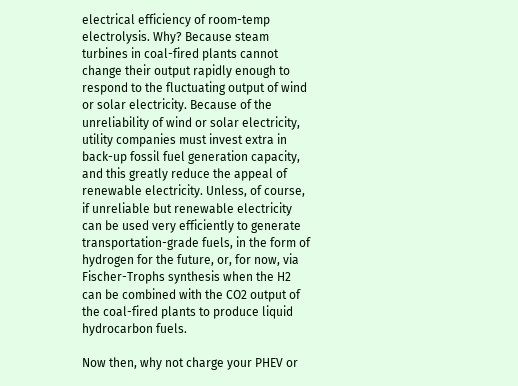electrical efficiency of room-temp electrolysis. Why? Because steam turbines in coal-fired plants cannot change their output rapidly enough to respond to the fluctuating output of wind or solar electricity. Because of the unreliability of wind or solar electricity, utility companies must invest extra in back-up fossil fuel generation capacity, and this greatly reduce the appeal of renewable electricity. Unless, of course, if unreliable but renewable electricity can be used very efficiently to generate transportation-grade fuels, in the form of hydrogen for the future, or, for now, via Fischer-Trophs synthesis when the H2 can be combined with the CO2 output of the coal-fired plants to produce liquid hydrocarbon fuels.

Now then, why not charge your PHEV or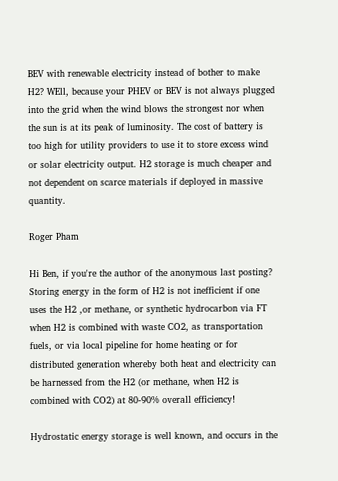BEV with renewable electricity instead of bother to make H2? WEll, because your PHEV or BEV is not always plugged into the grid when the wind blows the strongest nor when the sun is at its peak of luminosity. The cost of battery is too high for utility providers to use it to store excess wind or solar electricity output. H2 storage is much cheaper and not dependent on scarce materials if deployed in massive quantity.

Roger Pham

Hi Ben, if you're the author of the anonymous last posting?
Storing energy in the form of H2 is not inefficient if one uses the H2 ,or methane, or synthetic hydrocarbon via FT when H2 is combined with waste CO2, as transportation fuels, or via local pipeline for home heating or for distributed generation whereby both heat and electricity can be harnessed from the H2 (or methane, when H2 is combined with CO2) at 80-90% overall efficiency!

Hydrostatic energy storage is well known, and occurs in the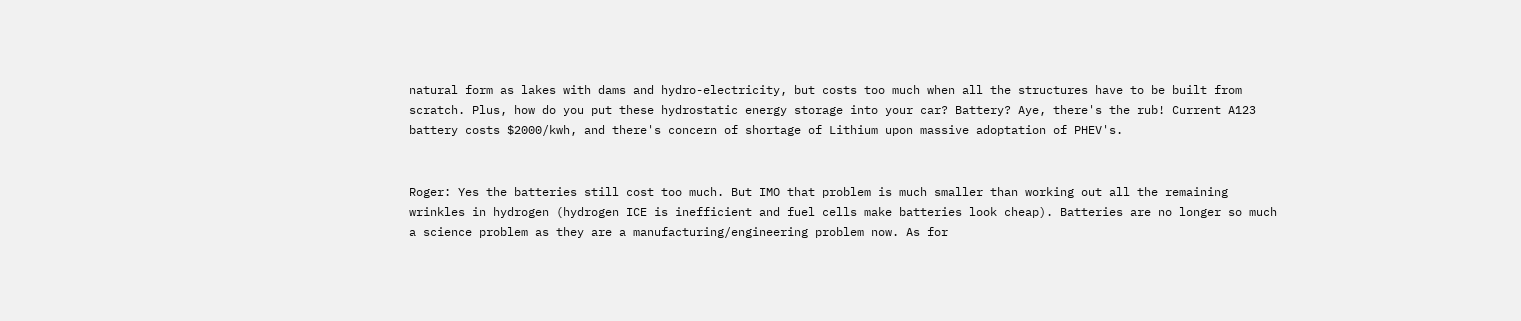natural form as lakes with dams and hydro-electricity, but costs too much when all the structures have to be built from scratch. Plus, how do you put these hydrostatic energy storage into your car? Battery? Aye, there's the rub! Current A123 battery costs $2000/kwh, and there's concern of shortage of Lithium upon massive adoptation of PHEV's.


Roger: Yes the batteries still cost too much. But IMO that problem is much smaller than working out all the remaining wrinkles in hydrogen (hydrogen ICE is inefficient and fuel cells make batteries look cheap). Batteries are no longer so much a science problem as they are a manufacturing/engineering problem now. As for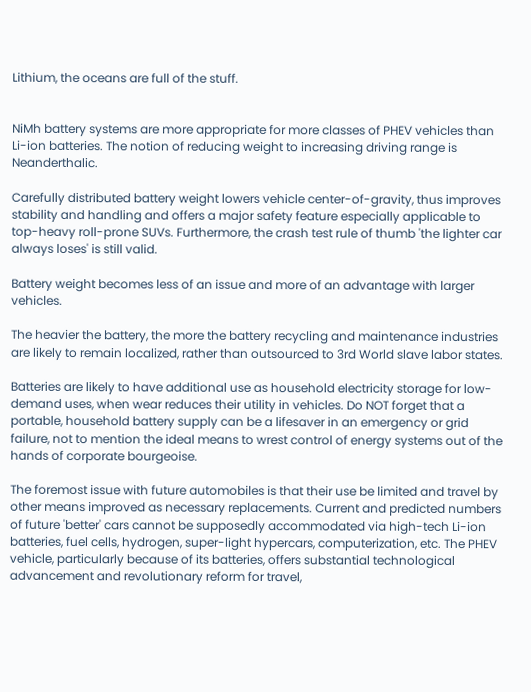Lithium, the oceans are full of the stuff.


NiMh battery systems are more appropriate for more classes of PHEV vehicles than Li-ion batteries. The notion of reducing weight to increasing driving range is Neanderthalic.

Carefully distributed battery weight lowers vehicle center-of-gravity, thus improves stability and handling and offers a major safety feature especially applicable to top-heavy roll-prone SUVs. Furthermore, the crash test rule of thumb 'the lighter car always loses' is still valid.

Battery weight becomes less of an issue and more of an advantage with larger vehicles.

The heavier the battery, the more the battery recycling and maintenance industries are likely to remain localized, rather than outsourced to 3rd World slave labor states.

Batteries are likely to have additional use as household electricity storage for low-demand uses, when wear reduces their utility in vehicles. Do NOT forget that a portable, household battery supply can be a lifesaver in an emergency or grid failure, not to mention the ideal means to wrest control of energy systems out of the hands of corporate bourgeoise.

The foremost issue with future automobiles is that their use be limited and travel by other means improved as necessary replacements. Current and predicted numbers of future 'better' cars cannot be supposedly accommodated via high-tech Li-ion batteries, fuel cells, hydrogen, super-light hypercars, computerization, etc. The PHEV vehicle, particularly because of its batteries, offers substantial technological advancement and revolutionary reform for travel,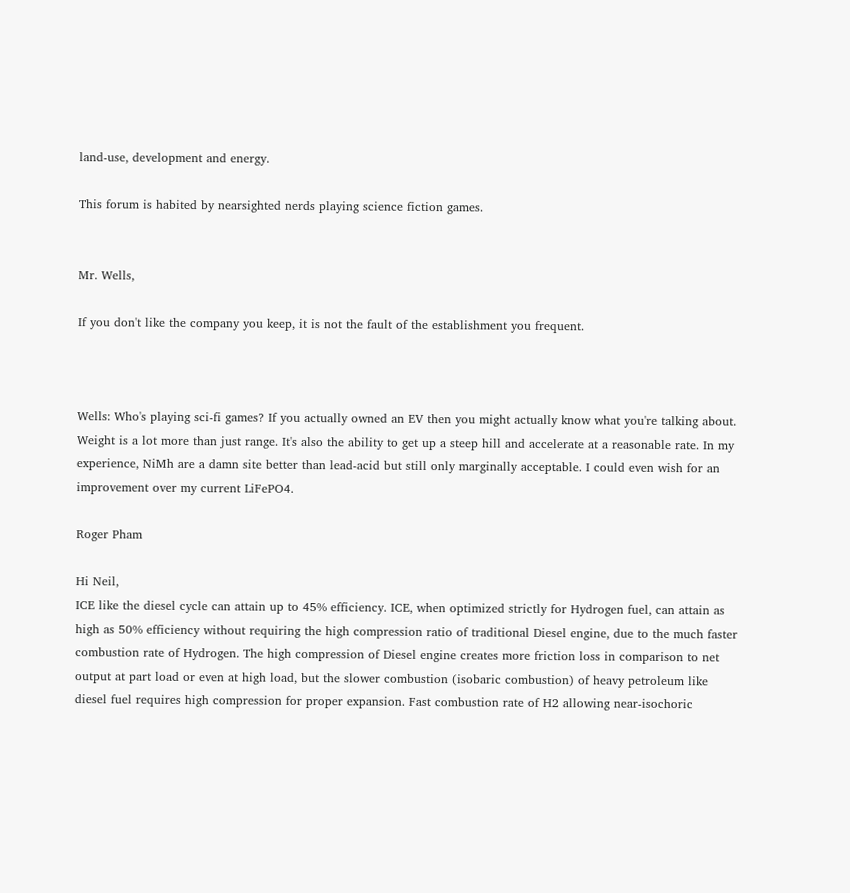land-use, development and energy.

This forum is habited by nearsighted nerds playing science fiction games.


Mr. Wells,

If you don't like the company you keep, it is not the fault of the establishment you frequent.



Wells: Who's playing sci-fi games? If you actually owned an EV then you might actually know what you're talking about. Weight is a lot more than just range. It's also the ability to get up a steep hill and accelerate at a reasonable rate. In my experience, NiMh are a damn site better than lead-acid but still only marginally acceptable. I could even wish for an improvement over my current LiFePO4.

Roger Pham

Hi Neil,
ICE like the diesel cycle can attain up to 45% efficiency. ICE, when optimized strictly for Hydrogen fuel, can attain as high as 50% efficiency without requiring the high compression ratio of traditional Diesel engine, due to the much faster combustion rate of Hydrogen. The high compression of Diesel engine creates more friction loss in comparison to net output at part load or even at high load, but the slower combustion (isobaric combustion) of heavy petroleum like diesel fuel requires high compression for proper expansion. Fast combustion rate of H2 allowing near-isochoric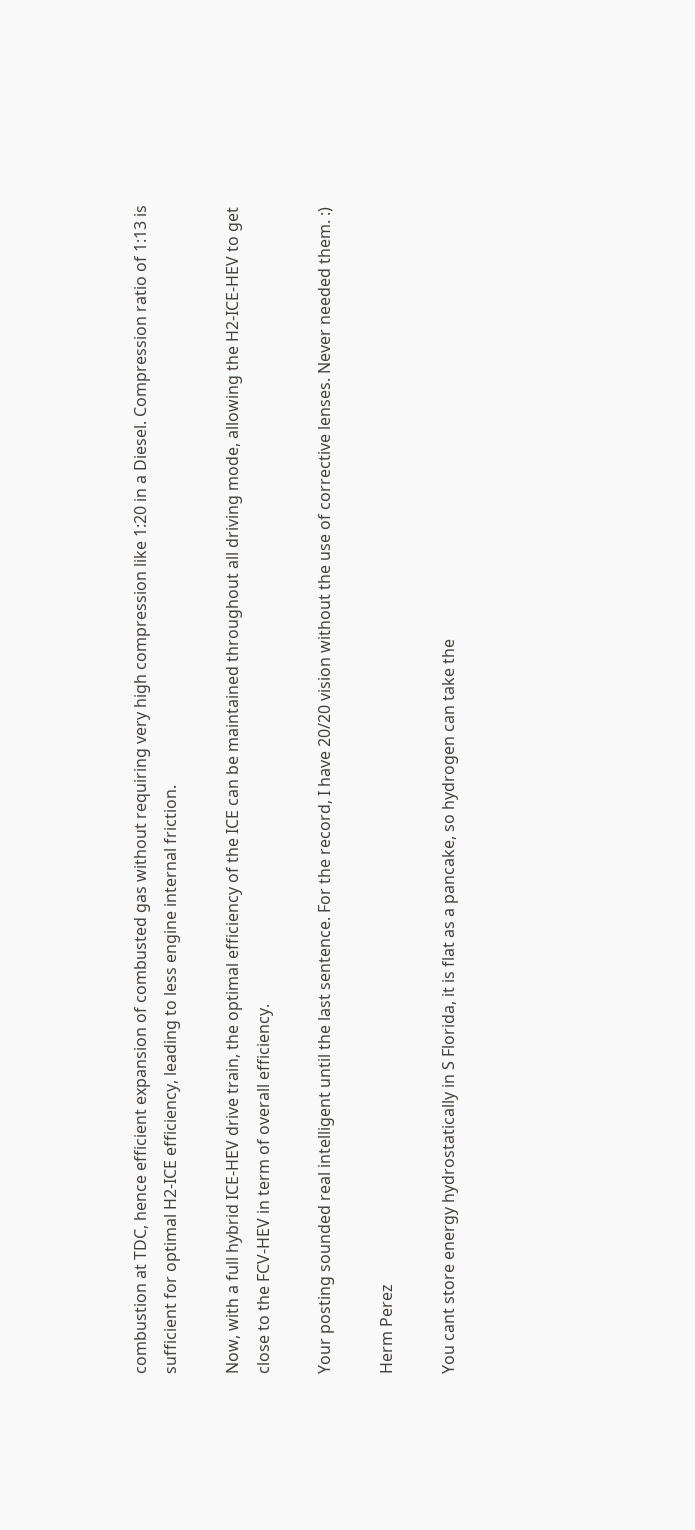combustion at TDC, hence efficient expansion of combusted gas without requiring very high compression like 1:20 in a Diesel. Compression ratio of 1:13 is sufficient for optimal H2-ICE efficiency, leading to less engine internal friction.

Now, with a full hybrid ICE-HEV drive train, the optimal efficiency of the ICE can be maintained throughout all driving mode, allowing the H2-ICE-HEV to get close to the FCV-HEV in term of overall efficiency.

Your posting sounded real intelligent until the last sentence. For the record, I have 20/20 vision without the use of corrective lenses. Never needed them. :)

Herm Perez

You cant store energy hydrostatically in S Florida, it is flat as a pancake, so hydrogen can take the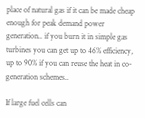place of natural gas if it can be made cheap enough for peak demand power generation.. if you burn it in simple gas turbines you can get up to 46% efficiency, up to 90% if you can reuse the heat in co-generation schemes..

If large fuel cells can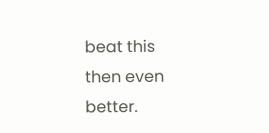beat this then even better.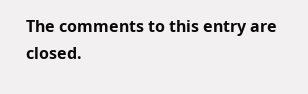The comments to this entry are closed.